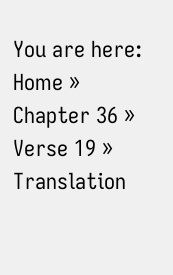You are here: Home » Chapter 36 » Verse 19 » Translation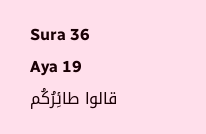Sura 36
Aya 19
قالوا طائِرُكُم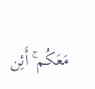مَعَكُم ۚ أَئِن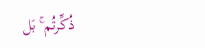ذُكِّرتُم ۚ بَل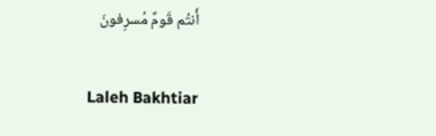أَنتُم قَومٌ مُسرِفونَ

Laleh Bakhtiar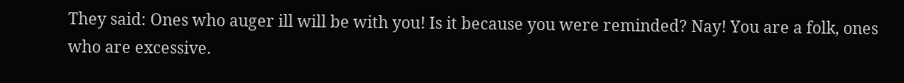They said: Ones who auger ill will be with you! Is it because you were reminded? Nay! You are a folk, ones who are excessive.